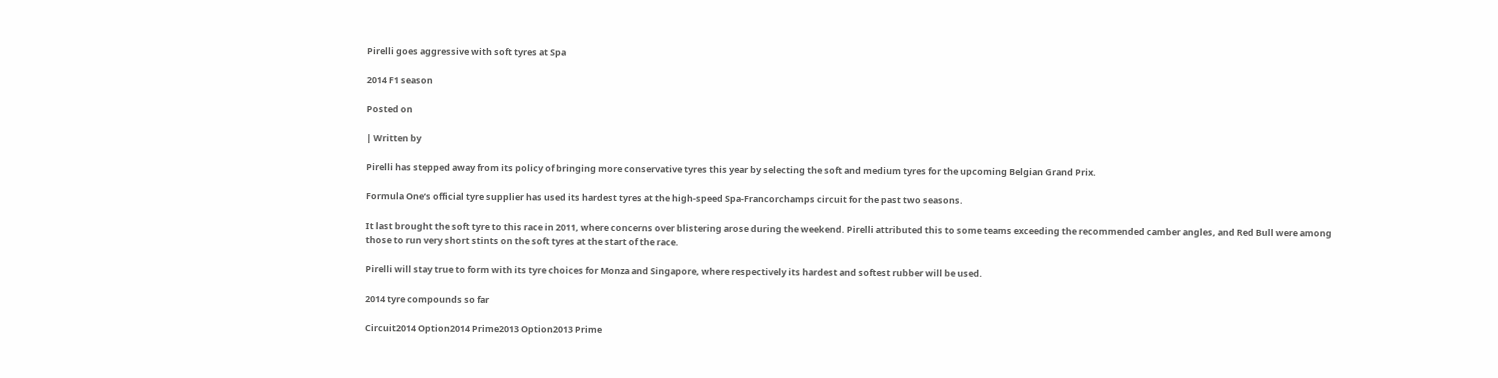Pirelli goes aggressive with soft tyres at Spa

2014 F1 season

Posted on

| Written by

Pirelli has stepped away from its policy of bringing more conservative tyres this year by selecting the soft and medium tyres for the upcoming Belgian Grand Prix.

Formula One’s official tyre supplier has used its hardest tyres at the high-speed Spa-Francorchamps circuit for the past two seasons.

It last brought the soft tyre to this race in 2011, where concerns over blistering arose during the weekend. Pirelli attributed this to some teams exceeding the recommended camber angles, and Red Bull were among those to run very short stints on the soft tyres at the start of the race.

Pirelli will stay true to form with its tyre choices for Monza and Singapore, where respectively its hardest and softest rubber will be used.

2014 tyre compounds so far

Circuit2014 Option2014 Prime2013 Option2013 Prime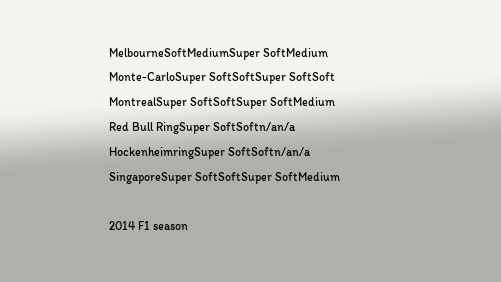MelbourneSoftMediumSuper SoftMedium
Monte-CarloSuper SoftSoftSuper SoftSoft
MontrealSuper SoftSoftSuper SoftMedium
Red Bull RingSuper SoftSoftn/an/a
HockenheimringSuper SoftSoftn/an/a
SingaporeSuper SoftSoftSuper SoftMedium

2014 F1 season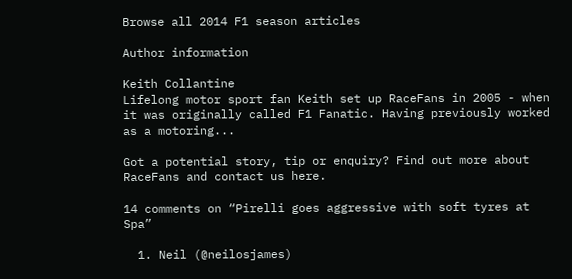Browse all 2014 F1 season articles

Author information

Keith Collantine
Lifelong motor sport fan Keith set up RaceFans in 2005 - when it was originally called F1 Fanatic. Having previously worked as a motoring...

Got a potential story, tip or enquiry? Find out more about RaceFans and contact us here.

14 comments on “Pirelli goes aggressive with soft tyres at Spa”

  1. Neil (@neilosjames)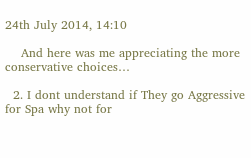24th July 2014, 14:10

    And here was me appreciating the more conservative choices…

  2. I dont understand if They go Aggressive for Spa why not for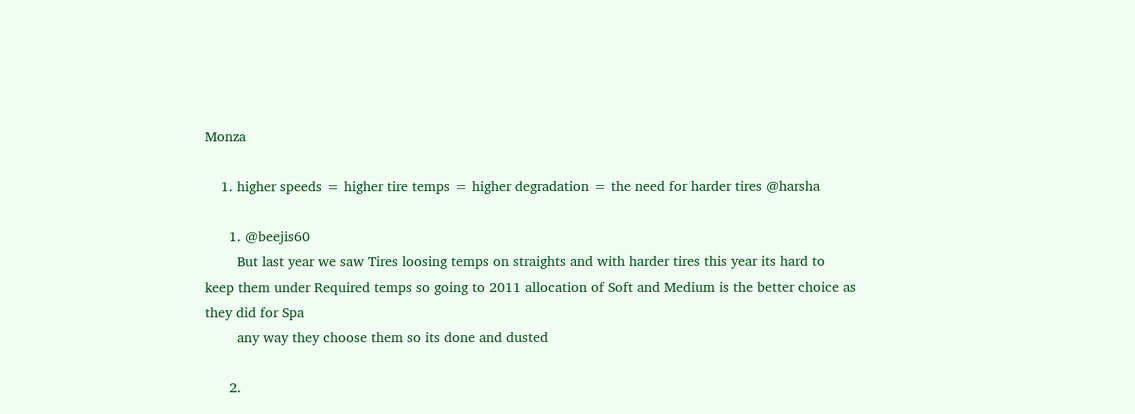Monza

    1. higher speeds = higher tire temps = higher degradation = the need for harder tires @harsha

      1. @beejis60
        But last year we saw Tires loosing temps on straights and with harder tires this year its hard to keep them under Required temps so going to 2011 allocation of Soft and Medium is the better choice as they did for Spa
        any way they choose them so its done and dusted

      2.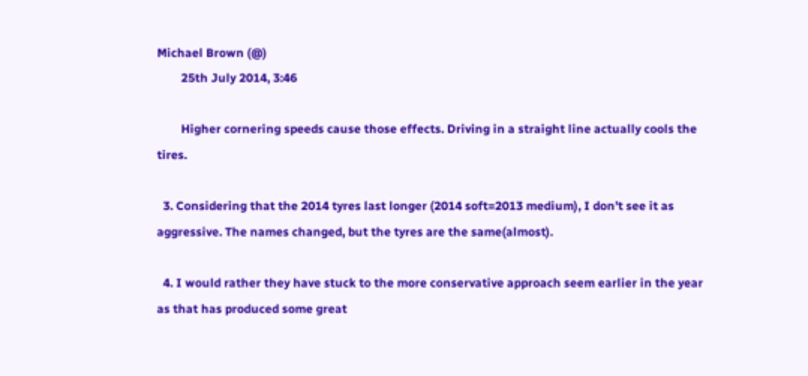Michael Brown (@)
        25th July 2014, 3:46

        Higher cornering speeds cause those effects. Driving in a straight line actually cools the tires.

  3. Considering that the 2014 tyres last longer (2014 soft=2013 medium), I don’t see it as aggressive. The names changed, but the tyres are the same(almost).

  4. I would rather they have stuck to the more conservative approach seem earlier in the year as that has produced some great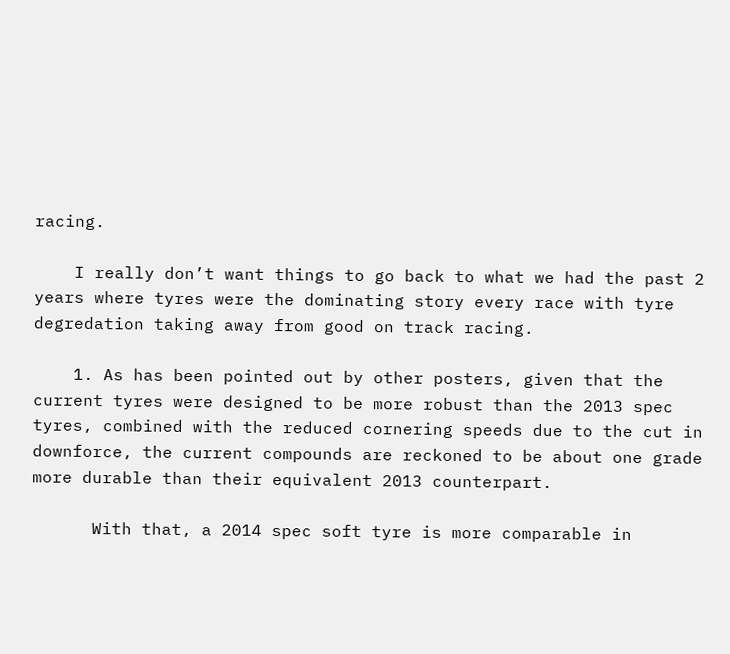racing.

    I really don’t want things to go back to what we had the past 2 years where tyres were the dominating story every race with tyre degredation taking away from good on track racing.

    1. As has been pointed out by other posters, given that the current tyres were designed to be more robust than the 2013 spec tyres, combined with the reduced cornering speeds due to the cut in downforce, the current compounds are reckoned to be about one grade more durable than their equivalent 2013 counterpart.

      With that, a 2014 spec soft tyre is more comparable in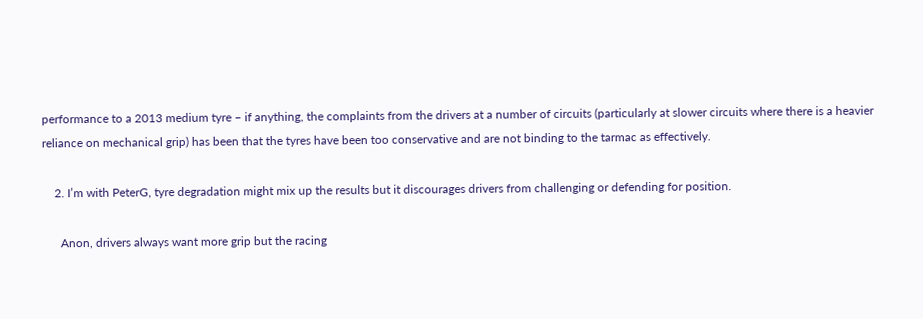performance to a 2013 medium tyre – if anything, the complaints from the drivers at a number of circuits (particularly at slower circuits where there is a heavier reliance on mechanical grip) has been that the tyres have been too conservative and are not binding to the tarmac as effectively.

    2. I’m with PeterG, tyre degradation might mix up the results but it discourages drivers from challenging or defending for position.

      Anon, drivers always want more grip but the racing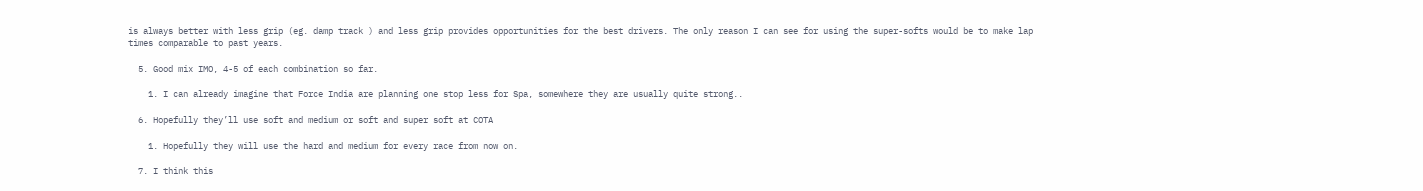is always better with less grip (eg. damp track ) and less grip provides opportunities for the best drivers. The only reason I can see for using the super-softs would be to make lap times comparable to past years.

  5. Good mix IMO, 4-5 of each combination so far.

    1. I can already imagine that Force India are planning one stop less for Spa, somewhere they are usually quite strong..

  6. Hopefully they’ll use soft and medium or soft and super soft at COTA

    1. Hopefully they will use the hard and medium for every race from now on.

  7. I think this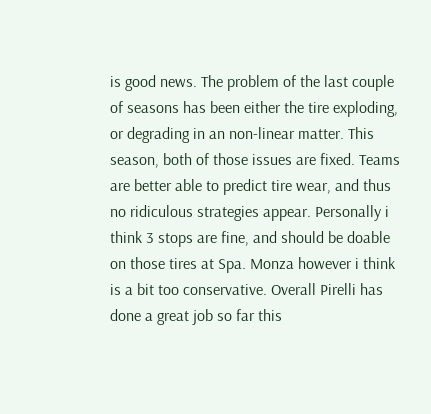is good news. The problem of the last couple of seasons has been either the tire exploding, or degrading in an non-linear matter. This season, both of those issues are fixed. Teams are better able to predict tire wear, and thus no ridiculous strategies appear. Personally i think 3 stops are fine, and should be doable on those tires at Spa. Monza however i think is a bit too conservative. Overall Pirelli has done a great job so far this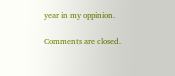year in my oppinion.

Comments are closed.